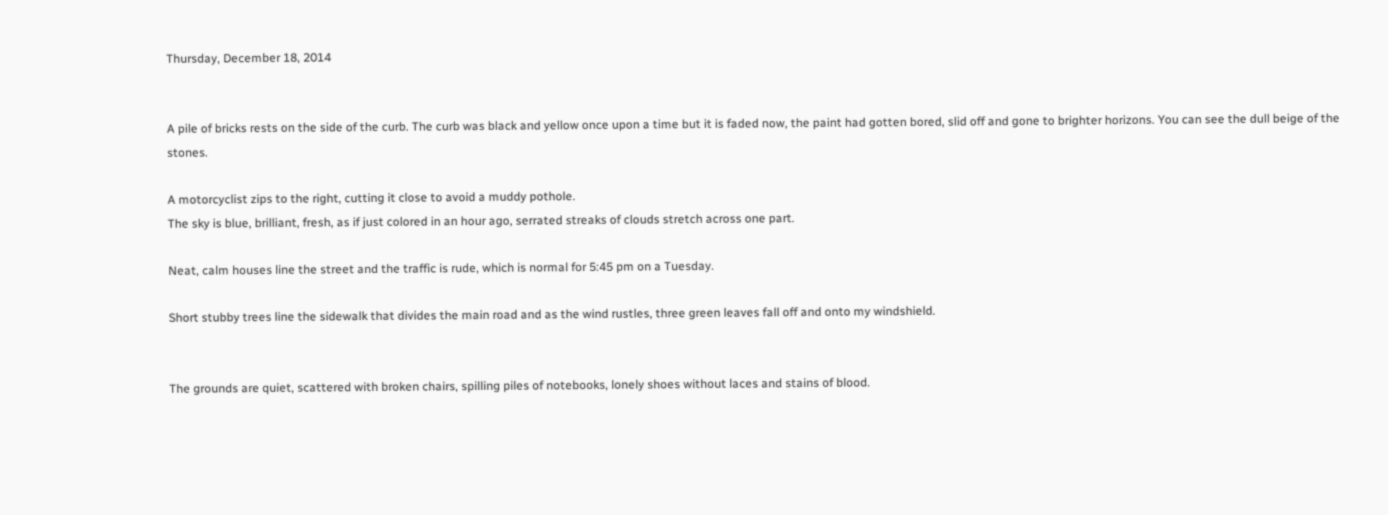Thursday, December 18, 2014


A pile of bricks rests on the side of the curb. The curb was black and yellow once upon a time but it is faded now, the paint had gotten bored, slid off and gone to brighter horizons. You can see the dull beige of the stones.

A motorcyclist zips to the right, cutting it close to avoid a muddy pothole.
The sky is blue, brilliant, fresh, as if just colored in an hour ago, serrated streaks of clouds stretch across one part.

Neat, calm houses line the street and the traffic is rude, which is normal for 5:45 pm on a Tuesday.

Short stubby trees line the sidewalk that divides the main road and as the wind rustles, three green leaves fall off and onto my windshield.


The grounds are quiet, scattered with broken chairs, spilling piles of notebooks, lonely shoes without laces and stains of blood.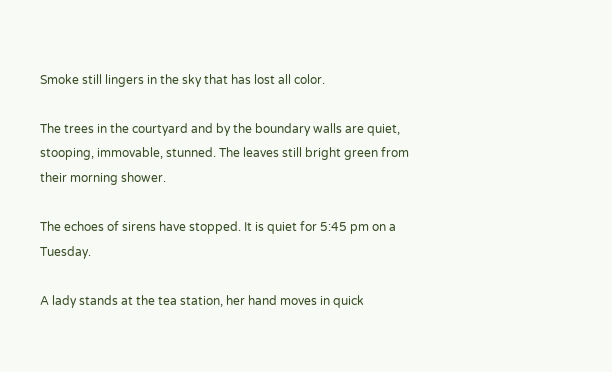Smoke still lingers in the sky that has lost all color.

The trees in the courtyard and by the boundary walls are quiet, stooping, immovable, stunned. The leaves still bright green from their morning shower.

The echoes of sirens have stopped. It is quiet for 5:45 pm on a Tuesday.

A lady stands at the tea station, her hand moves in quick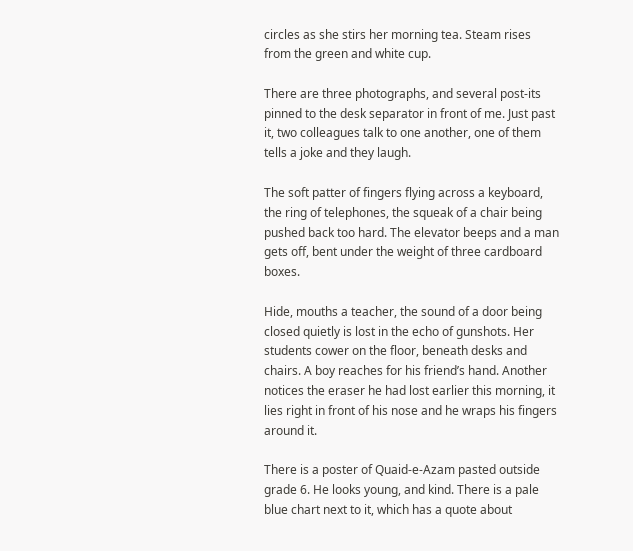circles as she stirs her morning tea. Steam rises from the green and white cup.

There are three photographs, and several post-its pinned to the desk separator in front of me. Just past it, two colleagues talk to one another, one of them tells a joke and they laugh.

The soft patter of fingers flying across a keyboard, the ring of telephones, the squeak of a chair being pushed back too hard. The elevator beeps and a man gets off, bent under the weight of three cardboard boxes.

Hide, mouths a teacher, the sound of a door being closed quietly is lost in the echo of gunshots. Her students cower on the floor, beneath desks and chairs. A boy reaches for his friend’s hand. Another notices the eraser he had lost earlier this morning, it lies right in front of his nose and he wraps his fingers around it.

There is a poster of Quaid-e-Azam pasted outside grade 6. He looks young, and kind. There is a pale blue chart next to it, which has a quote about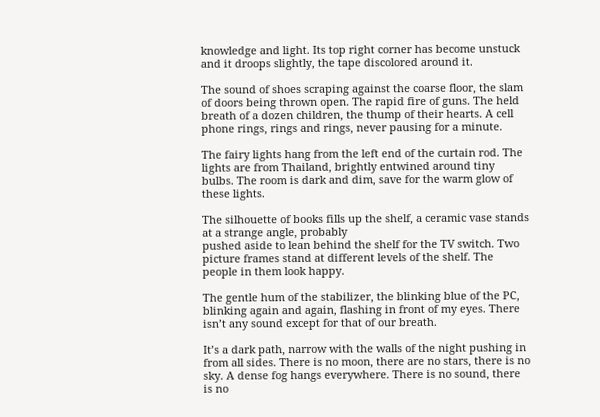knowledge and light. Its top right corner has become unstuck and it droops slightly, the tape discolored around it.

The sound of shoes scraping against the coarse floor, the slam of doors being thrown open. The rapid fire of guns. The held breath of a dozen children, the thump of their hearts. A cell phone rings, rings and rings, never pausing for a minute.

The fairy lights hang from the left end of the curtain rod. The lights are from Thailand, brightly entwined around tiny bulbs. The room is dark and dim, save for the warm glow of these lights.

The silhouette of books fills up the shelf, a ceramic vase stands at a strange angle, probably
pushed aside to lean behind the shelf for the TV switch. Two picture frames stand at different levels of the shelf. The people in them look happy.

The gentle hum of the stabilizer, the blinking blue of the PC, blinking again and again, flashing in front of my eyes. There isn’t any sound except for that of our breath.

It’s a dark path, narrow with the walls of the night pushing in from all sides. There is no moon, there are no stars, there is no sky. A dense fog hangs everywhere. There is no sound, there is no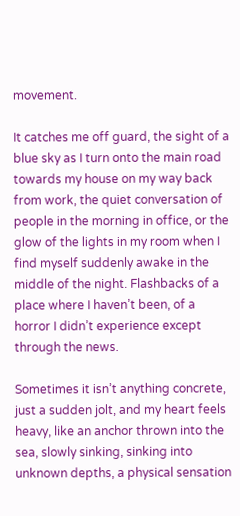movement.

It catches me off guard, the sight of a blue sky as I turn onto the main road towards my house on my way back from work, the quiet conversation of people in the morning in office, or the glow of the lights in my room when I find myself suddenly awake in the middle of the night. Flashbacks of a place where I haven’t been, of a horror I didn’t experience except through the news.

Sometimes it isn’t anything concrete, just a sudden jolt, and my heart feels heavy, like an anchor thrown into the sea, slowly sinking, sinking into unknown depths, a physical sensation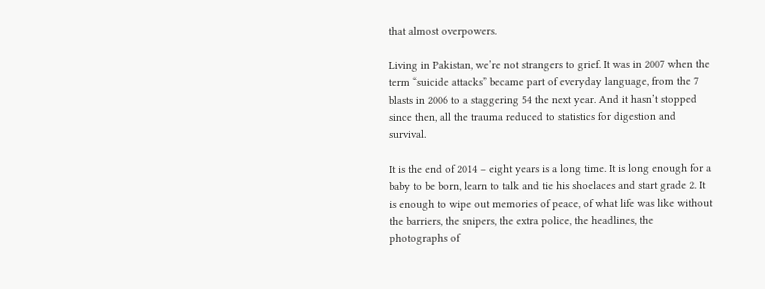that almost overpowers.

Living in Pakistan, we’re not strangers to grief. It was in 2007 when the term “suicide attacks” became part of everyday language, from the 7 blasts in 2006 to a staggering 54 the next year. And it hasn’t stopped since then, all the trauma reduced to statistics for digestion and survival.

It is the end of 2014 – eight years is a long time. It is long enough for a baby to be born, learn to talk and tie his shoelaces and start grade 2. It is enough to wipe out memories of peace, of what life was like without the barriers, the snipers, the extra police, the headlines, the photographs of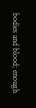bodies and blood; enough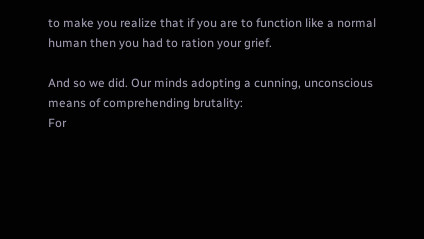to make you realize that if you are to function like a normal human then you had to ration your grief.

And so we did. Our minds adopting a cunning, unconscious means of comprehending brutality:
For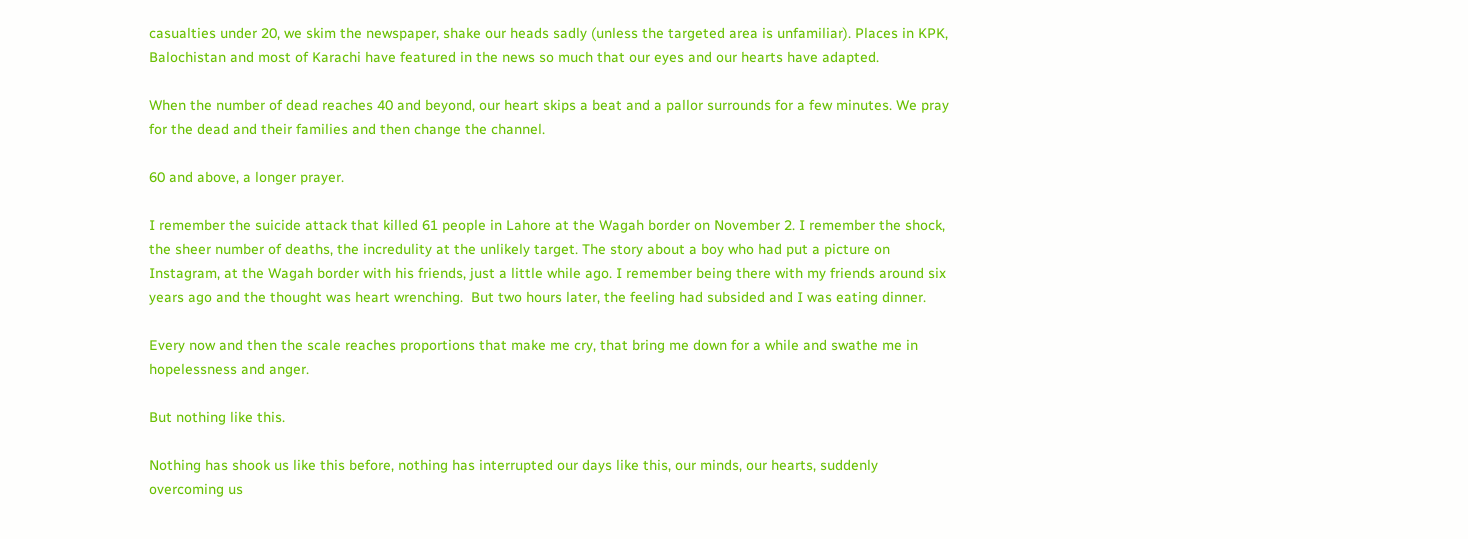casualties under 20, we skim the newspaper, shake our heads sadly (unless the targeted area is unfamiliar). Places in KPK, Balochistan and most of Karachi have featured in the news so much that our eyes and our hearts have adapted.

When the number of dead reaches 40 and beyond, our heart skips a beat and a pallor surrounds for a few minutes. We pray for the dead and their families and then change the channel.

60 and above, a longer prayer.

I remember the suicide attack that killed 61 people in Lahore at the Wagah border on November 2. I remember the shock, the sheer number of deaths, the incredulity at the unlikely target. The story about a boy who had put a picture on Instagram, at the Wagah border with his friends, just a little while ago. I remember being there with my friends around six years ago and the thought was heart wrenching.  But two hours later, the feeling had subsided and I was eating dinner.

Every now and then the scale reaches proportions that make me cry, that bring me down for a while and swathe me in hopelessness and anger.

But nothing like this.

Nothing has shook us like this before, nothing has interrupted our days like this, our minds, our hearts, suddenly overcoming us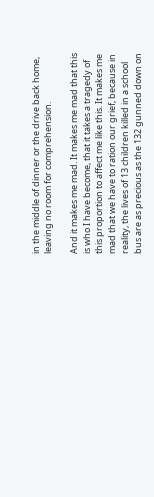in the middle of dinner or the drive back home, leaving no room for comprehension.

And it makes me mad. It makes me mad that this is who I have become, that it takes a tragedy of this proportion to affect me like this. It makes me mad that we have to ration our grief, because in reality, the lives of 13 children killed in a school bus are as precious as the 132 gunned down on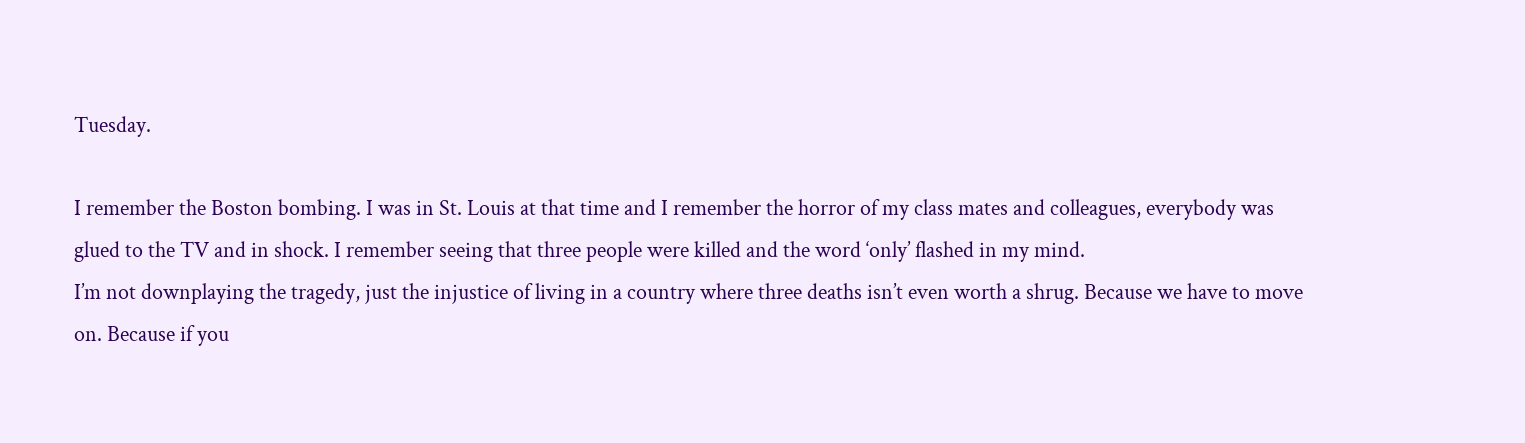Tuesday.

I remember the Boston bombing. I was in St. Louis at that time and I remember the horror of my class mates and colleagues, everybody was glued to the TV and in shock. I remember seeing that three people were killed and the word ‘only’ flashed in my mind.
I’m not downplaying the tragedy, just the injustice of living in a country where three deaths isn’t even worth a shrug. Because we have to move on. Because if you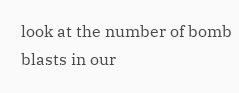look at the number of bomb blasts in our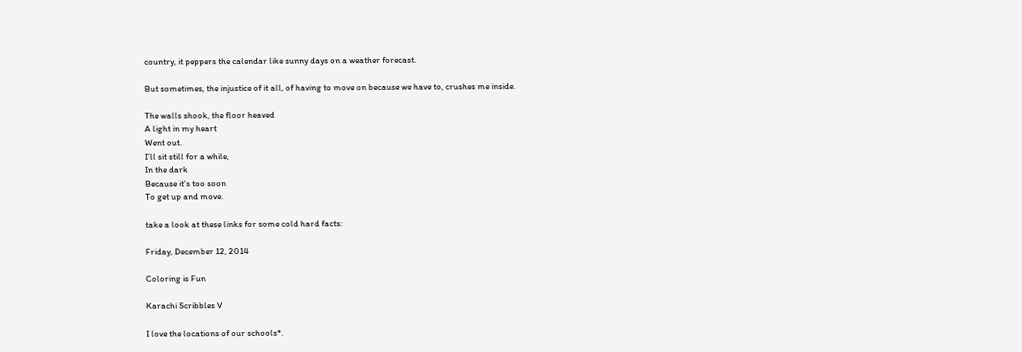country, it peppers the calendar like sunny days on a weather forecast.

But sometimes, the injustice of it all, of having to move on because we have to, crushes me inside.

The walls shook, the floor heaved
A light in my heart
Went out.
I’ll sit still for a while,
In the dark
Because it’s too soon
To get up and move.

take a look at these links for some cold hard facts:

Friday, December 12, 2014

Coloring is Fun

Karachi Scribbles V

I love the locations of our schools*.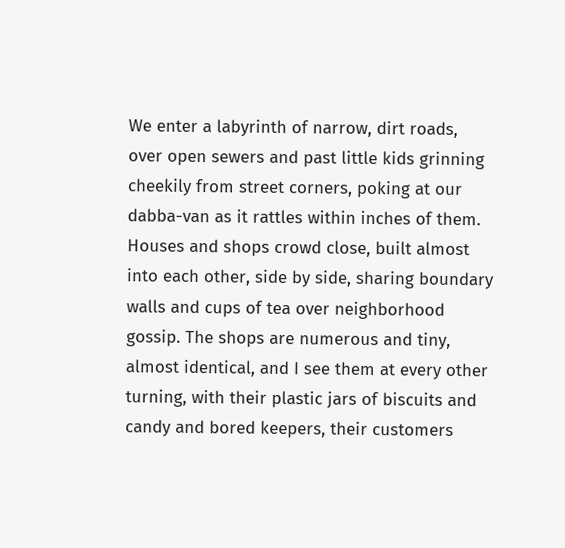We enter a labyrinth of narrow, dirt roads, over open sewers and past little kids grinning cheekily from street corners, poking at our dabba-van as it rattles within inches of them. Houses and shops crowd close, built almost into each other, side by side, sharing boundary walls and cups of tea over neighborhood gossip. The shops are numerous and tiny, almost identical, and I see them at every other turning, with their plastic jars of biscuits and candy and bored keepers, their customers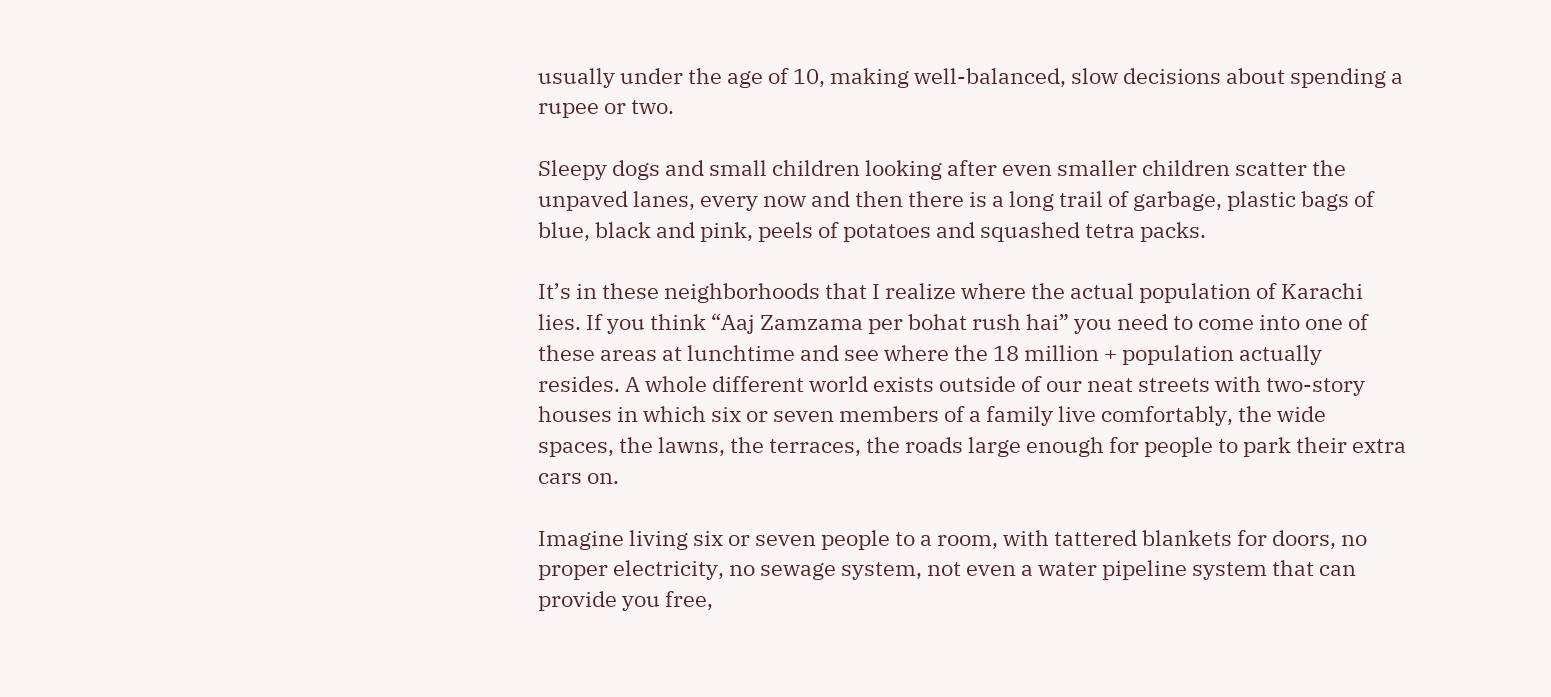usually under the age of 10, making well-balanced, slow decisions about spending a rupee or two.

Sleepy dogs and small children looking after even smaller children scatter the unpaved lanes, every now and then there is a long trail of garbage, plastic bags of blue, black and pink, peels of potatoes and squashed tetra packs.

It’s in these neighborhoods that I realize where the actual population of Karachi lies. If you think “Aaj Zamzama per bohat rush hai” you need to come into one of these areas at lunchtime and see where the 18 million + population actually resides. A whole different world exists outside of our neat streets with two-story houses in which six or seven members of a family live comfortably, the wide spaces, the lawns, the terraces, the roads large enough for people to park their extra cars on.

Imagine living six or seven people to a room, with tattered blankets for doors, no proper electricity, no sewage system, not even a water pipeline system that can provide you free,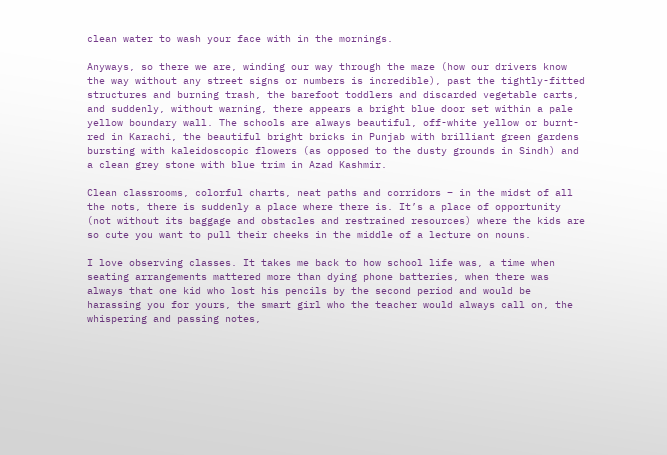clean water to wash your face with in the mornings.

Anyways, so there we are, winding our way through the maze (how our drivers know the way without any street signs or numbers is incredible), past the tightly-fitted structures and burning trash, the barefoot toddlers and discarded vegetable carts, and suddenly, without warning, there appears a bright blue door set within a pale yellow boundary wall. The schools are always beautiful, off-white yellow or burnt-red in Karachi, the beautiful bright bricks in Punjab with brilliant green gardens bursting with kaleidoscopic flowers (as opposed to the dusty grounds in Sindh) and a clean grey stone with blue trim in Azad Kashmir.

Clean classrooms, colorful charts, neat paths and corridors – in the midst of all the nots, there is suddenly a place where there is. It’s a place of opportunity (not without its baggage and obstacles and restrained resources) where the kids are so cute you want to pull their cheeks in the middle of a lecture on nouns.

I love observing classes. It takes me back to how school life was, a time when seating arrangements mattered more than dying phone batteries, when there was always that one kid who lost his pencils by the second period and would be harassing you for yours, the smart girl who the teacher would always call on, the whispering and passing notes,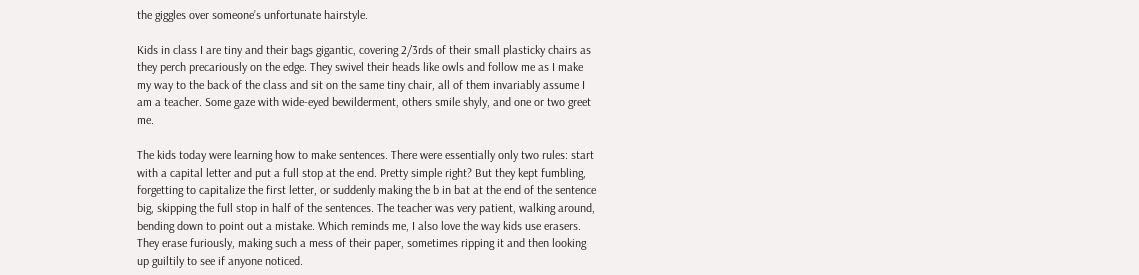the giggles over someone’s unfortunate hairstyle.

Kids in class I are tiny and their bags gigantic, covering 2/3rds of their small plasticky chairs as they perch precariously on the edge. They swivel their heads like owls and follow me as I make my way to the back of the class and sit on the same tiny chair, all of them invariably assume I am a teacher. Some gaze with wide-eyed bewilderment, others smile shyly, and one or two greet me.

The kids today were learning how to make sentences. There were essentially only two rules: start with a capital letter and put a full stop at the end. Pretty simple right? But they kept fumbling, forgetting to capitalize the first letter, or suddenly making the b in bat at the end of the sentence big, skipping the full stop in half of the sentences. The teacher was very patient, walking around, bending down to point out a mistake. Which reminds me, I also love the way kids use erasers. They erase furiously, making such a mess of their paper, sometimes ripping it and then looking up guiltily to see if anyone noticed.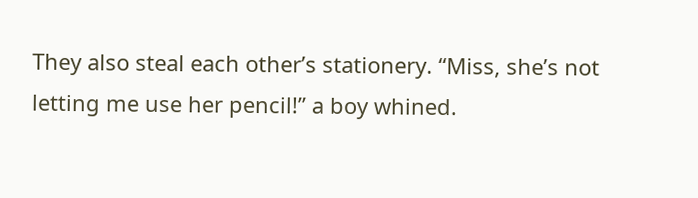They also steal each other’s stationery. “Miss, she’s not letting me use her pencil!” a boy whined.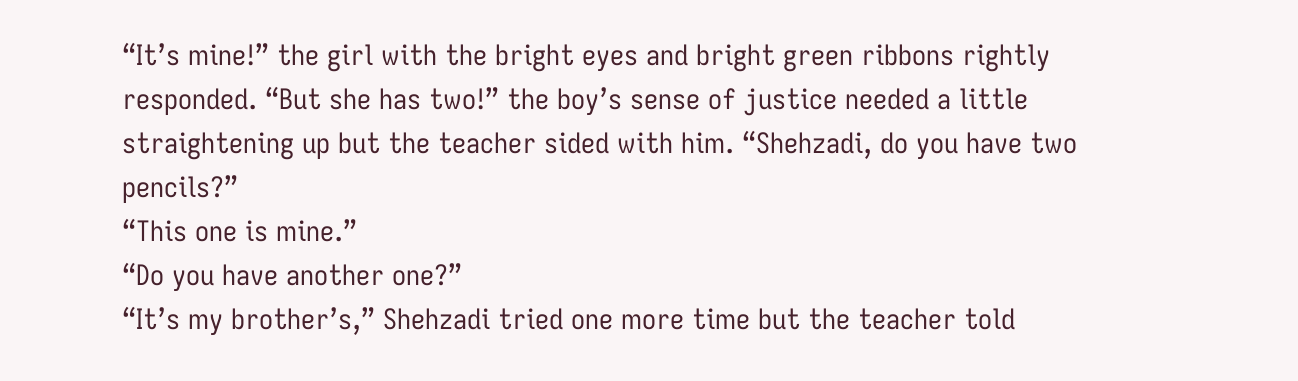“It’s mine!” the girl with the bright eyes and bright green ribbons rightly responded. “But she has two!” the boy’s sense of justice needed a little straightening up but the teacher sided with him. “Shehzadi, do you have two pencils?”
“This one is mine.”
“Do you have another one?”
“It’s my brother’s,” Shehzadi tried one more time but the teacher told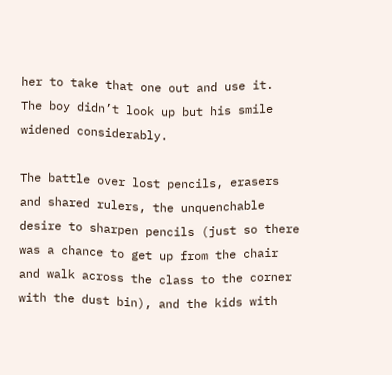her to take that one out and use it.
The boy didn’t look up but his smile widened considerably.

The battle over lost pencils, erasers and shared rulers, the unquenchable desire to sharpen pencils (just so there was a chance to get up from the chair and walk across the class to the corner with the dust bin), and the kids with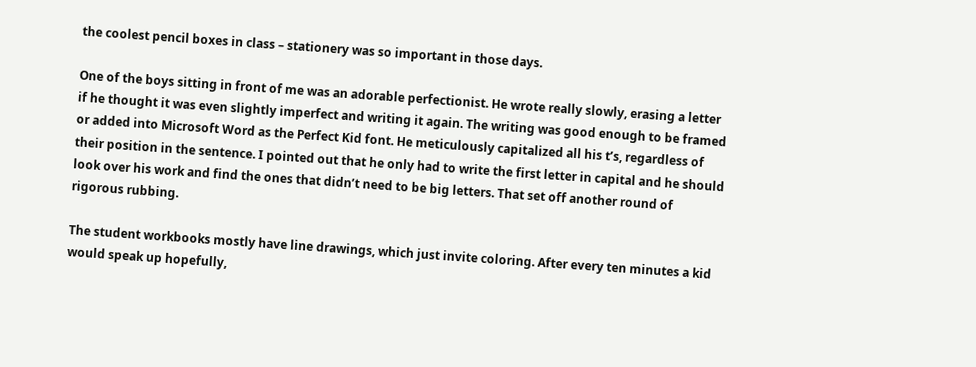the coolest pencil boxes in class – stationery was so important in those days.

One of the boys sitting in front of me was an adorable perfectionist. He wrote really slowly, erasing a letter if he thought it was even slightly imperfect and writing it again. The writing was good enough to be framed or added into Microsoft Word as the Perfect Kid font. He meticulously capitalized all his t’s, regardless of their position in the sentence. I pointed out that he only had to write the first letter in capital and he should look over his work and find the ones that didn’t need to be big letters. That set off another round of rigorous rubbing.

The student workbooks mostly have line drawings, which just invite coloring. After every ten minutes a kid would speak up hopefully,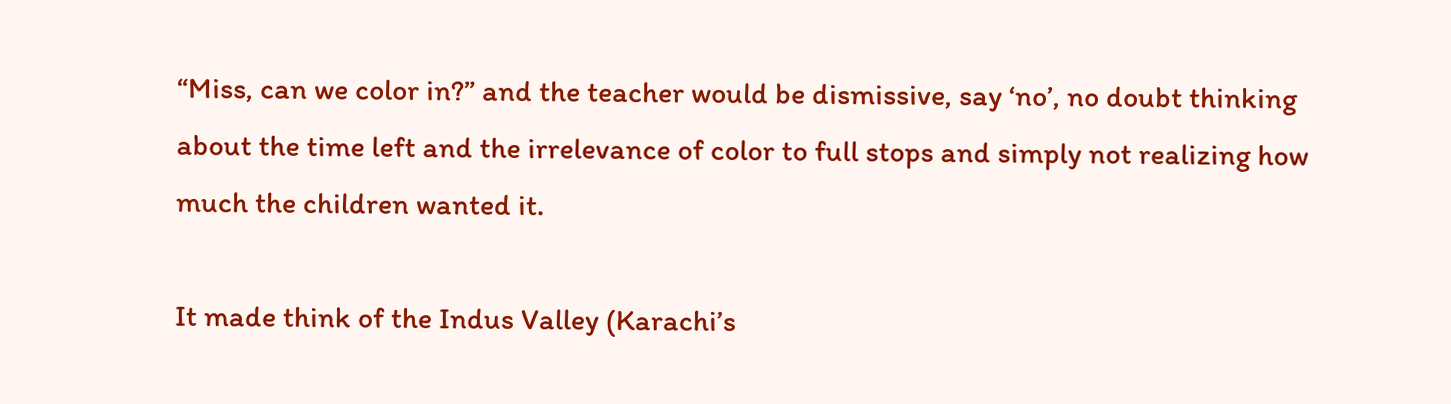“Miss, can we color in?” and the teacher would be dismissive, say ‘no’, no doubt thinking about the time left and the irrelevance of color to full stops and simply not realizing how much the children wanted it.

It made think of the Indus Valley (Karachi’s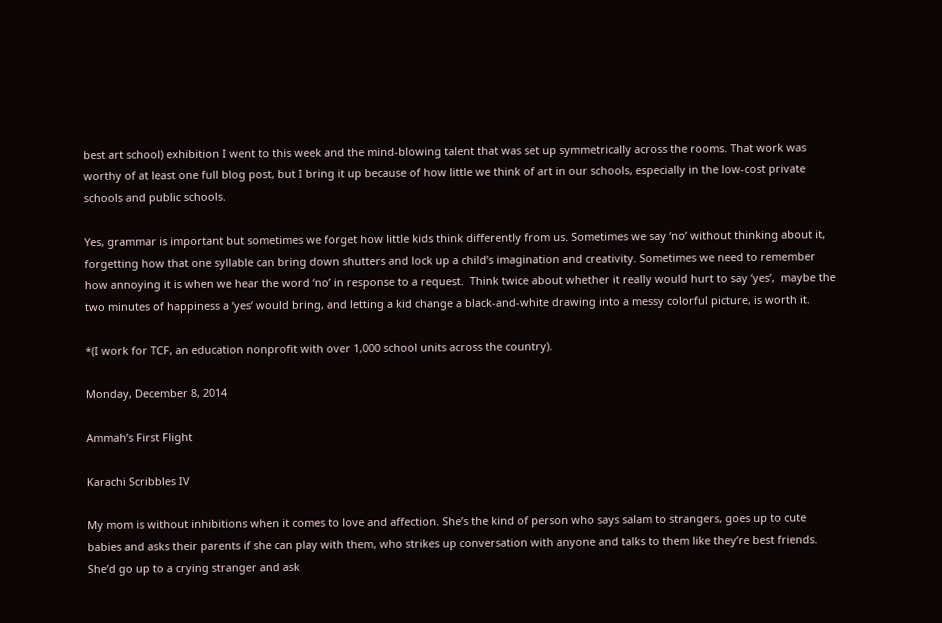best art school) exhibition I went to this week and the mind-blowing talent that was set up symmetrically across the rooms. That work was worthy of at least one full blog post, but I bring it up because of how little we think of art in our schools, especially in the low-cost private schools and public schools.

Yes, grammar is important but sometimes we forget how little kids think differently from us. Sometimes we say ‘no’ without thinking about it, forgetting how that one syllable can bring down shutters and lock up a child’s imagination and creativity. Sometimes we need to remember how annoying it is when we hear the word ‘no’ in response to a request.  Think twice about whether it really would hurt to say ‘yes’,  maybe the two minutes of happiness a ‘yes’ would bring, and letting a kid change a black-and-white drawing into a messy colorful picture, is worth it.

*(I work for TCF, an education nonprofit with over 1,000 school units across the country).

Monday, December 8, 2014

Ammah’s First Flight

Karachi Scribbles IV

My mom is without inhibitions when it comes to love and affection. She’s the kind of person who says salam to strangers, goes up to cute babies and asks their parents if she can play with them, who strikes up conversation with anyone and talks to them like they’re best friends. She’d go up to a crying stranger and ask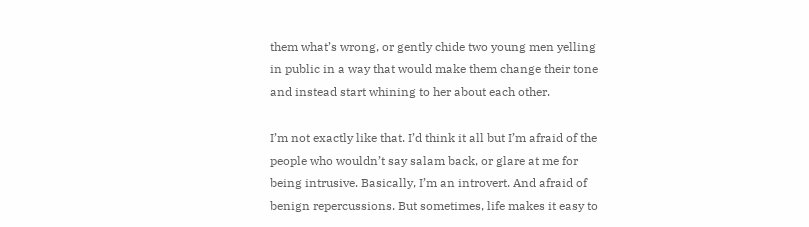them what’s wrong, or gently chide two young men yelling in public in a way that would make them change their tone and instead start whining to her about each other.

I’m not exactly like that. I’d think it all but I’m afraid of the people who wouldn’t say salam back, or glare at me for being intrusive. Basically, I’m an introvert. And afraid of benign repercussions. But sometimes, life makes it easy to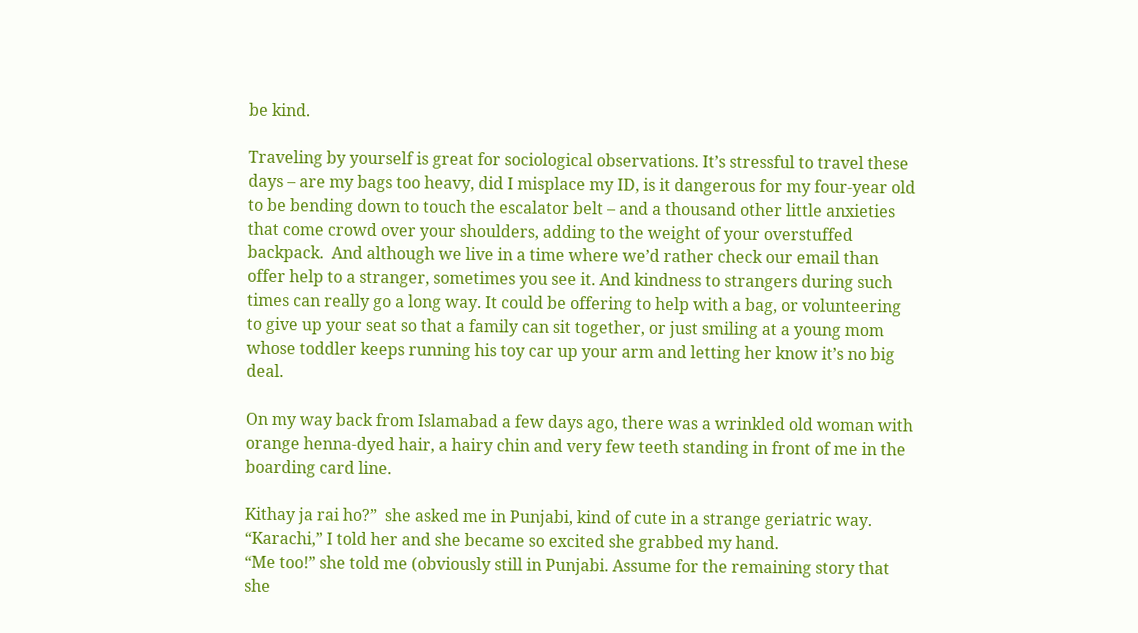be kind.

Traveling by yourself is great for sociological observations. It’s stressful to travel these days – are my bags too heavy, did I misplace my ID, is it dangerous for my four-year old to be bending down to touch the escalator belt – and a thousand other little anxieties that come crowd over your shoulders, adding to the weight of your overstuffed backpack.  And although we live in a time where we’d rather check our email than offer help to a stranger, sometimes you see it. And kindness to strangers during such times can really go a long way. It could be offering to help with a bag, or volunteering to give up your seat so that a family can sit together, or just smiling at a young mom whose toddler keeps running his toy car up your arm and letting her know it’s no big deal.

On my way back from Islamabad a few days ago, there was a wrinkled old woman with orange henna-dyed hair, a hairy chin and very few teeth standing in front of me in the boarding card line.

Kithay ja rai ho?”  she asked me in Punjabi, kind of cute in a strange geriatric way.
“Karachi,” I told her and she became so excited she grabbed my hand.
“Me too!” she told me (obviously still in Punjabi. Assume for the remaining story that she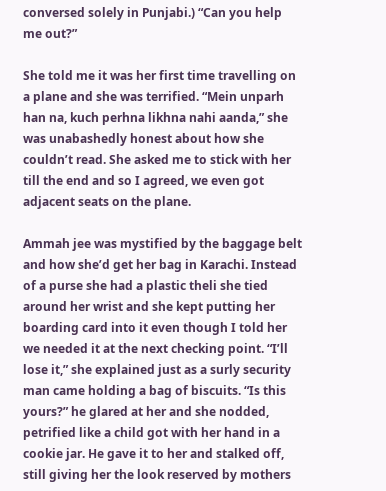conversed solely in Punjabi.) “Can you help me out?”

She told me it was her first time travelling on a plane and she was terrified. “Mein unparh han na, kuch perhna likhna nahi aanda,” she was unabashedly honest about how she couldn’t read. She asked me to stick with her till the end and so I agreed, we even got adjacent seats on the plane.

Ammah jee was mystified by the baggage belt and how she’d get her bag in Karachi. Instead of a purse she had a plastic theli she tied around her wrist and she kept putting her boarding card into it even though I told her we needed it at the next checking point. “I’ll lose it,” she explained just as a surly security man came holding a bag of biscuits. “Is this yours?” he glared at her and she nodded, petrified like a child got with her hand in a cookie jar. He gave it to her and stalked off, still giving her the look reserved by mothers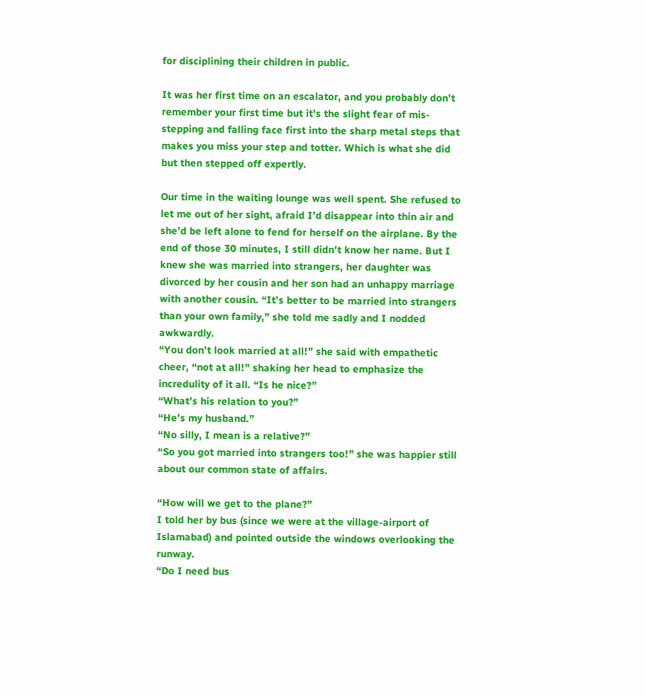for disciplining their children in public.

It was her first time on an escalator, and you probably don’t remember your first time but it’s the slight fear of mis-stepping and falling face first into the sharp metal steps that makes you miss your step and totter. Which is what she did but then stepped off expertly.

Our time in the waiting lounge was well spent. She refused to let me out of her sight, afraid I’d disappear into thin air and she’d be left alone to fend for herself on the airplane. By the end of those 30 minutes, I still didn’t know her name. But I knew she was married into strangers, her daughter was divorced by her cousin and her son had an unhappy marriage with another cousin. “It’s better to be married into strangers than your own family,” she told me sadly and I nodded awkwardly.
“You don’t look married at all!” she said with empathetic cheer, “not at all!” shaking her head to emphasize the incredulity of it all. “Is he nice?”
“What’s his relation to you?”
“He’s my husband.”
“No silly, I mean is a relative?”
“So you got married into strangers too!” she was happier still about our common state of affairs.

“How will we get to the plane?”
I told her by bus (since we were at the village-airport of Islamabad) and pointed outside the windows overlooking the runway.
“Do I need bus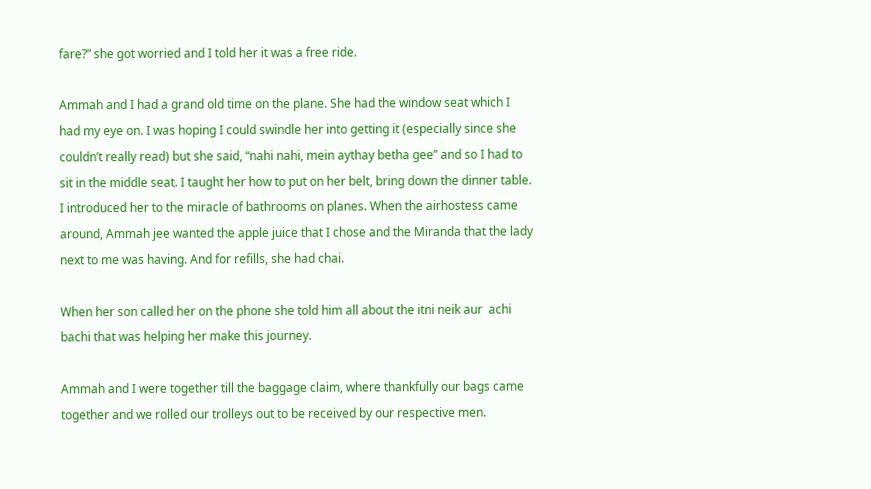fare?” she got worried and I told her it was a free ride.

Ammah and I had a grand old time on the plane. She had the window seat which I had my eye on. I was hoping I could swindle her into getting it (especially since she couldn’t really read) but she said, “nahi nahi, mein aythay betha gee” and so I had to sit in the middle seat. I taught her how to put on her belt, bring down the dinner table. I introduced her to the miracle of bathrooms on planes. When the airhostess came around, Ammah jee wanted the apple juice that I chose and the Miranda that the lady next to me was having. And for refills, she had chai.

When her son called her on the phone she told him all about the itni neik aur  achi bachi that was helping her make this journey.

Ammah and I were together till the baggage claim, where thankfully our bags came together and we rolled our trolleys out to be received by our respective men.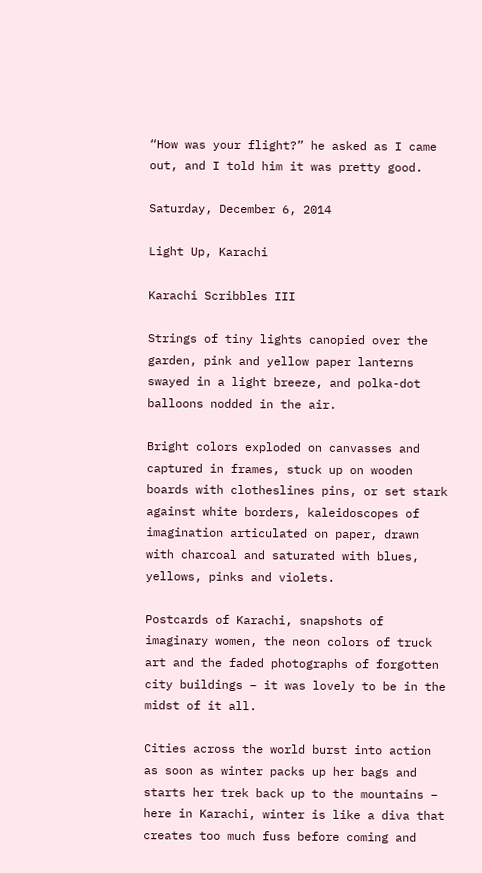“How was your flight?” he asked as I came out, and I told him it was pretty good.

Saturday, December 6, 2014

Light Up, Karachi

Karachi Scribbles III

Strings of tiny lights canopied over the garden, pink and yellow paper lanterns swayed in a light breeze, and polka-dot balloons nodded in the air.

Bright colors exploded on canvasses and captured in frames, stuck up on wooden boards with clotheslines pins, or set stark against white borders, kaleidoscopes of imagination articulated on paper, drawn with charcoal and saturated with blues, yellows, pinks and violets.

Postcards of Karachi, snapshots of imaginary women, the neon colors of truck art and the faded photographs of forgotten city buildings – it was lovely to be in the midst of it all.

Cities across the world burst into action as soon as winter packs up her bags and starts her trek back up to the mountains – here in Karachi, winter is like a diva that creates too much fuss before coming and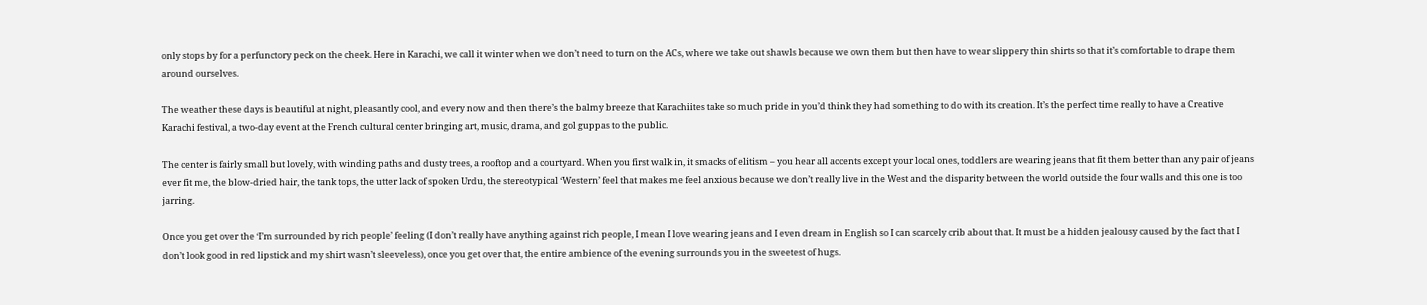only stops by for a perfunctory peck on the cheek. Here in Karachi, we call it winter when we don’t need to turn on the ACs, where we take out shawls because we own them but then have to wear slippery thin shirts so that it’s comfortable to drape them around ourselves.

The weather these days is beautiful at night, pleasantly cool, and every now and then there’s the balmy breeze that Karachiites take so much pride in you’d think they had something to do with its creation. It’s the perfect time really to have a Creative Karachi festival, a two-day event at the French cultural center bringing art, music, drama, and gol guppas to the public.

The center is fairly small but lovely, with winding paths and dusty trees, a rooftop and a courtyard. When you first walk in, it smacks of elitism – you hear all accents except your local ones, toddlers are wearing jeans that fit them better than any pair of jeans ever fit me, the blow-dried hair, the tank tops, the utter lack of spoken Urdu, the stereotypical ‘Western’ feel that makes me feel anxious because we don’t really live in the West and the disparity between the world outside the four walls and this one is too jarring.

Once you get over the ‘I’m surrounded by rich people’ feeling (I don’t really have anything against rich people, I mean I love wearing jeans and I even dream in English so I can scarcely crib about that. It must be a hidden jealousy caused by the fact that I don’t look good in red lipstick and my shirt wasn’t sleeveless), once you get over that, the entire ambience of the evening surrounds you in the sweetest of hugs.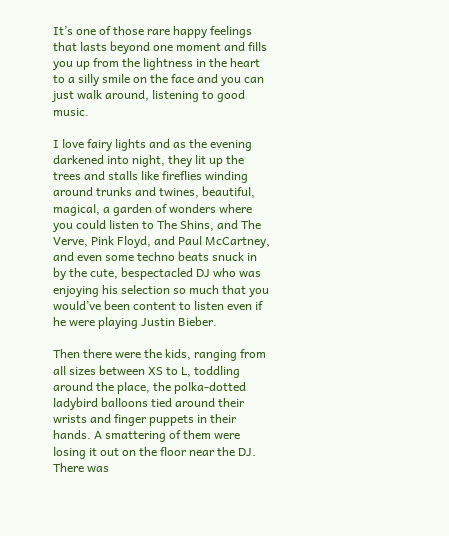It’s one of those rare happy feelings that lasts beyond one moment and fills you up from the lightness in the heart to a silly smile on the face and you can just walk around, listening to good music.

I love fairy lights and as the evening darkened into night, they lit up the trees and stalls like fireflies winding around trunks and twines, beautiful, magical, a garden of wonders where you could listen to The Shins, and The Verve, Pink Floyd, and Paul McCartney, and even some techno beats snuck in by the cute, bespectacled DJ who was enjoying his selection so much that you would’ve been content to listen even if he were playing Justin Bieber.

Then there were the kids, ranging from all sizes between XS to L, toddling around the place, the polka-dotted ladybird balloons tied around their wrists and finger puppets in their hands. A smattering of them were losing it out on the floor near the DJ. There was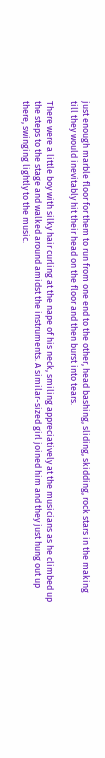just enough marble floor for them to run from one end to the other, head bashing, sliding, skidding, rock stars in the making till they would inevitably hit their head on the floor and then burst into tears.

There were a little boy with silky hair curling at the nape of his neck, smiling appreciatively at the musicians as he climbed up the steps to the stage and walked around amidst the instruments. A similar-sized girl joined him and they just hung out up there, swinging lightly to the music.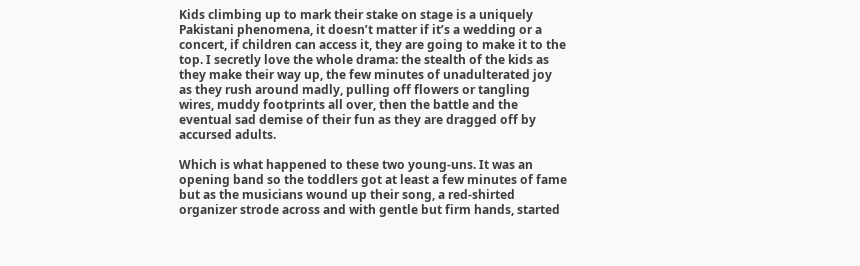Kids climbing up to mark their stake on stage is a uniquely Pakistani phenomena, it doesn’t matter if it’s a wedding or a concert, if children can access it, they are going to make it to the top. I secretly love the whole drama: the stealth of the kids as they make their way up, the few minutes of unadulterated joy as they rush around madly, pulling off flowers or tangling wires, muddy footprints all over, then the battle and the eventual sad demise of their fun as they are dragged off by accursed adults.

Which is what happened to these two young-uns. It was an opening band so the toddlers got at least a few minutes of fame but as the musicians wound up their song, a red-shirted organizer strode across and with gentle but firm hands, started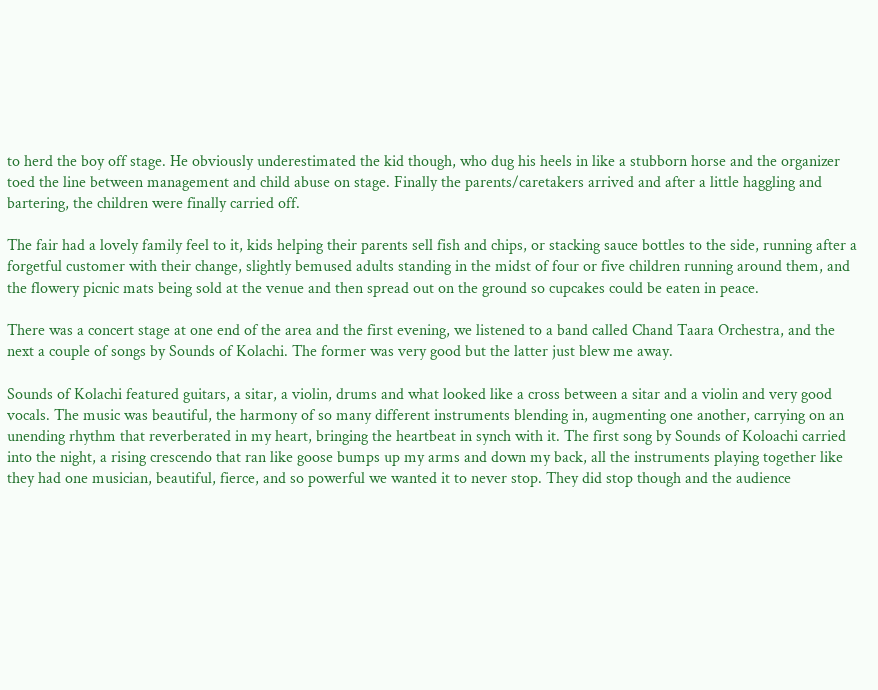to herd the boy off stage. He obviously underestimated the kid though, who dug his heels in like a stubborn horse and the organizer toed the line between management and child abuse on stage. Finally the parents/caretakers arrived and after a little haggling and bartering, the children were finally carried off.

The fair had a lovely family feel to it, kids helping their parents sell fish and chips, or stacking sauce bottles to the side, running after a forgetful customer with their change, slightly bemused adults standing in the midst of four or five children running around them, and the flowery picnic mats being sold at the venue and then spread out on the ground so cupcakes could be eaten in peace.

There was a concert stage at one end of the area and the first evening, we listened to a band called Chand Taara Orchestra, and the next a couple of songs by Sounds of Kolachi. The former was very good but the latter just blew me away.

Sounds of Kolachi featured guitars, a sitar, a violin, drums and what looked like a cross between a sitar and a violin and very good vocals. The music was beautiful, the harmony of so many different instruments blending in, augmenting one another, carrying on an unending rhythm that reverberated in my heart, bringing the heartbeat in synch with it. The first song by Sounds of Koloachi carried into the night, a rising crescendo that ran like goose bumps up my arms and down my back, all the instruments playing together like they had one musician, beautiful, fierce, and so powerful we wanted it to never stop. They did stop though and the audience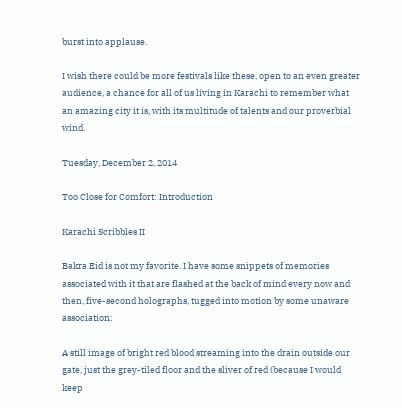burst into applause.

I wish there could be more festivals like these, open to an even greater audience, a chance for all of us living in Karachi to remember what an amazing city it is, with its multitude of talents and our proverbial wind.

Tuesday, December 2, 2014

Too Close for Comfort: Introduction

Karachi Scribbles II

Bakra Eid is not my favorite. I have some snippets of memories associated with it that are flashed at the back of mind every now and then, five-second holographs, tugged into motion by some unaware association:

A still image of bright red blood streaming into the drain outside our gate, just the grey-tiled floor and the sliver of red (because I would keep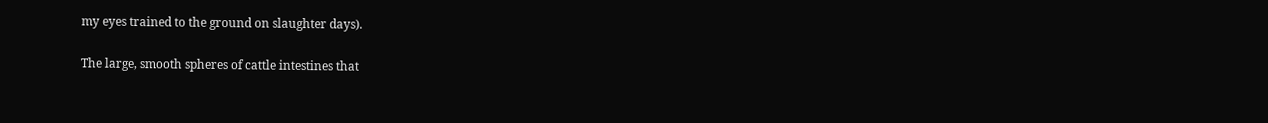my eyes trained to the ground on slaughter days).

The large, smooth spheres of cattle intestines that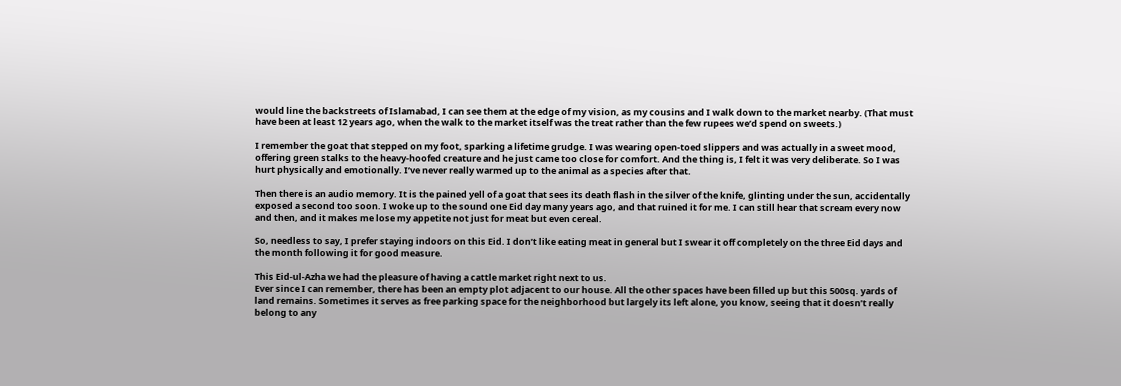would line the backstreets of Islamabad, I can see them at the edge of my vision, as my cousins and I walk down to the market nearby. (That must have been at least 12 years ago, when the walk to the market itself was the treat rather than the few rupees we’d spend on sweets.)

I remember the goat that stepped on my foot, sparking a lifetime grudge. I was wearing open-toed slippers and was actually in a sweet mood, offering green stalks to the heavy-hoofed creature and he just came too close for comfort. And the thing is, I felt it was very deliberate. So I was hurt physically and emotionally. I’ve never really warmed up to the animal as a species after that.

Then there is an audio memory. It is the pained yell of a goat that sees its death flash in the silver of the knife, glinting under the sun, accidentally exposed a second too soon. I woke up to the sound one Eid day many years ago, and that ruined it for me. I can still hear that scream every now and then, and it makes me lose my appetite not just for meat but even cereal.

So, needless to say, I prefer staying indoors on this Eid. I don’t like eating meat in general but I swear it off completely on the three Eid days and the month following it for good measure.

This Eid-ul-Azha we had the pleasure of having a cattle market right next to us.
Ever since I can remember, there has been an empty plot adjacent to our house. All the other spaces have been filled up but this 500sq. yards of land remains. Sometimes it serves as free parking space for the neighborhood but largely its left alone, you know, seeing that it doesn’t really belong to any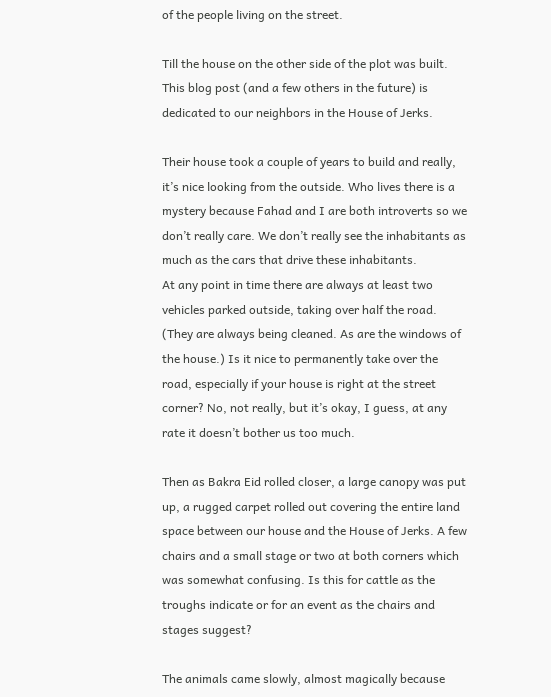of the people living on the street.

Till the house on the other side of the plot was built. This blog post (and a few others in the future) is dedicated to our neighbors in the House of Jerks.

Their house took a couple of years to build and really, it’s nice looking from the outside. Who lives there is a mystery because Fahad and I are both introverts so we don’t really care. We don’t really see the inhabitants as much as the cars that drive these inhabitants.
At any point in time there are always at least two vehicles parked outside, taking over half the road. (They are always being cleaned. As are the windows of the house.) Is it nice to permanently take over the road, especially if your house is right at the street corner? No, not really, but it’s okay, I guess, at any rate it doesn’t bother us too much.

Then as Bakra Eid rolled closer, a large canopy was put up, a rugged carpet rolled out covering the entire land space between our house and the House of Jerks. A few chairs and a small stage or two at both corners which was somewhat confusing. Is this for cattle as the troughs indicate or for an event as the chairs and stages suggest?

The animals came slowly, almost magically because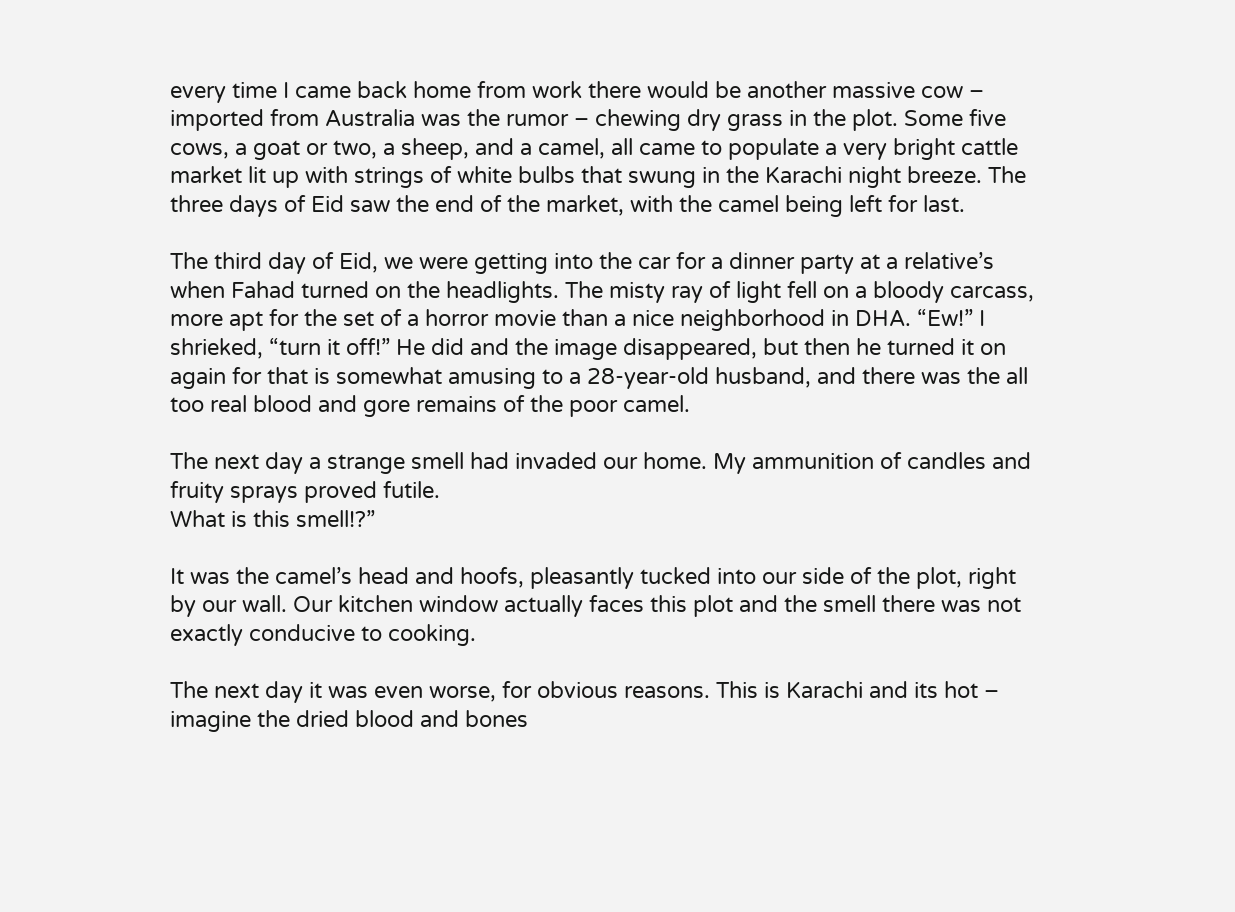every time I came back home from work there would be another massive cow – imported from Australia was the rumor – chewing dry grass in the plot. Some five cows, a goat or two, a sheep, and a camel, all came to populate a very bright cattle market lit up with strings of white bulbs that swung in the Karachi night breeze. The three days of Eid saw the end of the market, with the camel being left for last.

The third day of Eid, we were getting into the car for a dinner party at a relative’s when Fahad turned on the headlights. The misty ray of light fell on a bloody carcass, more apt for the set of a horror movie than a nice neighborhood in DHA. “Ew!” I shrieked, “turn it off!” He did and the image disappeared, but then he turned it on again for that is somewhat amusing to a 28-year-old husband, and there was the all too real blood and gore remains of the poor camel.

The next day a strange smell had invaded our home. My ammunition of candles and fruity sprays proved futile.
What is this smell!?”

It was the camel’s head and hoofs, pleasantly tucked into our side of the plot, right by our wall. Our kitchen window actually faces this plot and the smell there was not exactly conducive to cooking.

The next day it was even worse, for obvious reasons. This is Karachi and its hot – imagine the dried blood and bones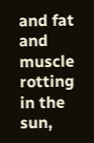and fat and muscle rotting in the sun,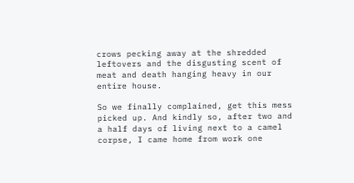crows pecking away at the shredded leftovers and the disgusting scent of meat and death hanging heavy in our entire house.

So we finally complained, get this mess picked up. And kindly so, after two and a half days of living next to a camel corpse, I came home from work one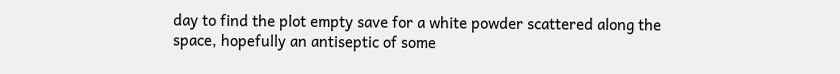day to find the plot empty save for a white powder scattered along the space, hopefully an antiseptic of some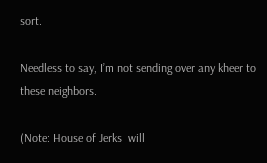sort.

Needless to say, I’m not sending over any kheer to these neighbors.

(Note: House of Jerks  will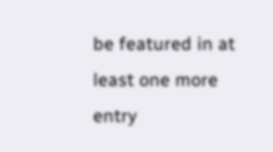be featured in at least one more entry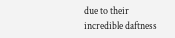due to their incredible daftness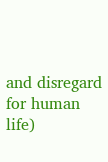and disregard for human life)